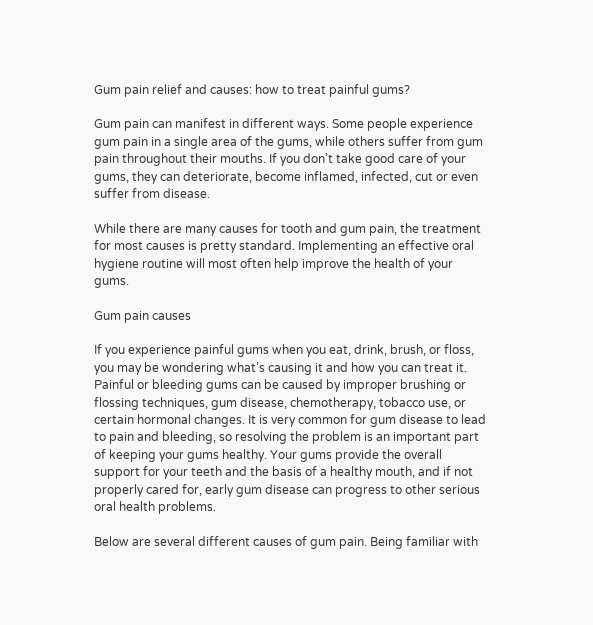Gum pain relief and causes: how to treat painful gums?

Gum pain can manifest in different ways. Some people experience gum pain in a single area of the gums, while others suffer from gum pain throughout their mouths. If you don’t take good care of your gums, they can deteriorate, become inflamed, infected, cut or even suffer from disease.

While there are many causes for tooth and gum pain, the treatment for most causes is pretty standard. Implementing an effective oral hygiene routine will most often help improve the health of your gums.

Gum pain causes

If you experience painful gums when you eat, drink, brush, or floss, you may be wondering what’s causing it and how you can treat it. Painful or bleeding gums can be caused by improper brushing or flossing techniques, gum disease, chemotherapy, tobacco use, or certain hormonal changes. It is very common for gum disease to lead to pain and bleeding, so resolving the problem is an important part of keeping your gums healthy. Your gums provide the overall support for your teeth and the basis of a healthy mouth, and if not properly cared for, early gum disease can progress to other serious oral health problems.

Below are several different causes of gum pain. Being familiar with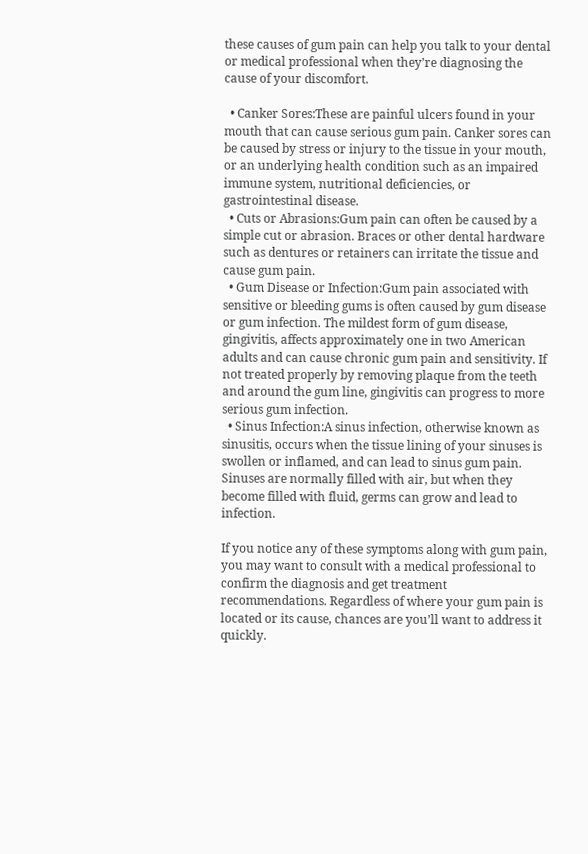these causes of gum pain can help you talk to your dental or medical professional when they’re diagnosing the cause of your discomfort.

  • Canker Sores:These are painful ulcers found in your mouth that can cause serious gum pain. Canker sores can be caused by stress or injury to the tissue in your mouth, or an underlying health condition such as an impaired immune system, nutritional deficiencies, or gastrointestinal disease.
  • Cuts or Abrasions:Gum pain can often be caused by a simple cut or abrasion. Braces or other dental hardware such as dentures or retainers can irritate the tissue and cause gum pain.
  • Gum Disease or Infection:Gum pain associated with sensitive or bleeding gums is often caused by gum disease or gum infection. The mildest form of gum disease, gingivitis, affects approximately one in two American adults and can cause chronic gum pain and sensitivity. If not treated properly by removing plaque from the teeth and around the gum line, gingivitis can progress to more serious gum infection.
  • Sinus Infection:A sinus infection, otherwise known as sinusitis, occurs when the tissue lining of your sinuses is swollen or inflamed, and can lead to sinus gum pain. Sinuses are normally filled with air, but when they become filled with fluid, germs can grow and lead to infection.

If you notice any of these symptoms along with gum pain, you may want to consult with a medical professional to confirm the diagnosis and get treatment recommendations. Regardless of where your gum pain is located or its cause, chances are you’ll want to address it quickly.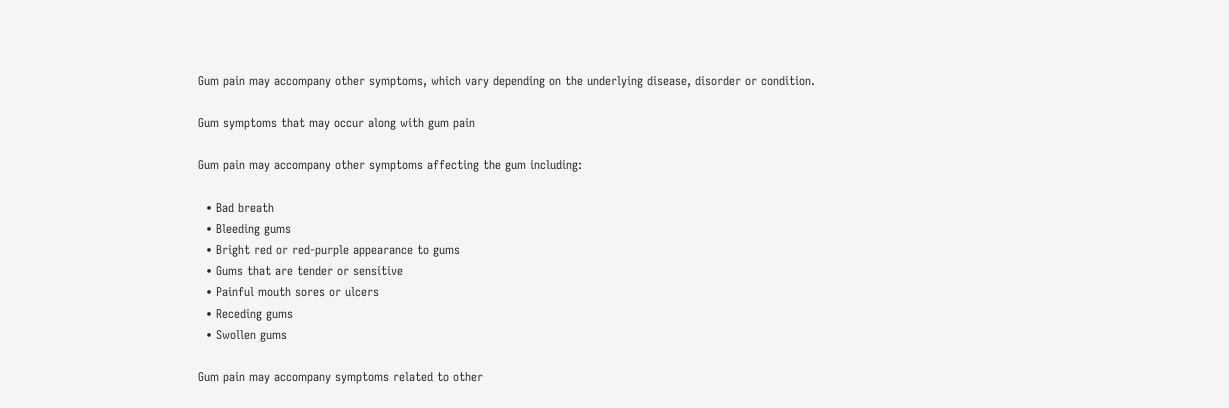Gum pain may accompany other symptoms, which vary depending on the underlying disease, disorder or condition.

Gum symptoms that may occur along with gum pain

Gum pain may accompany other symptoms affecting the gum including:

  • Bad breath
  • Bleeding gums
  • Bright red or red-purple appearance to gums
  • Gums that are tender or sensitive
  • Painful mouth sores or ulcers
  • Receding gums
  • Swollen gums

Gum pain may accompany symptoms related to other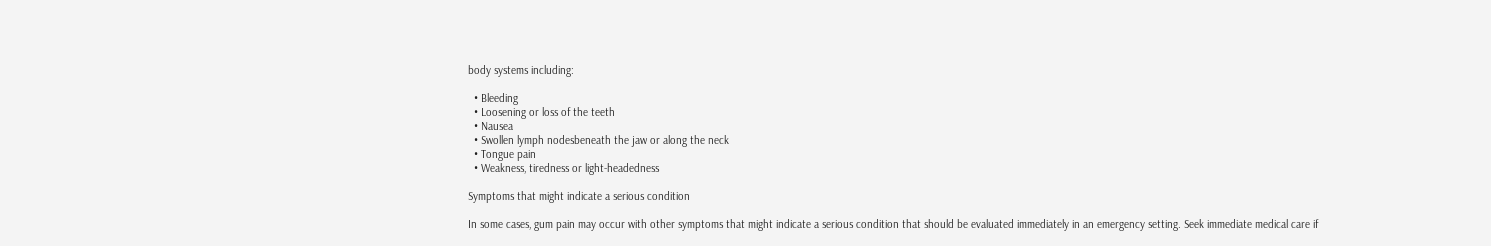body systems including:

  • Bleeding
  • Loosening or loss of the teeth
  • Nausea
  • Swollen lymph nodesbeneath the jaw or along the neck
  • Tongue pain
  • Weakness, tiredness or light-headedness

Symptoms that might indicate a serious condition

In some cases, gum pain may occur with other symptoms that might indicate a serious condition that should be evaluated immediately in an emergency setting. Seek immediate medical care if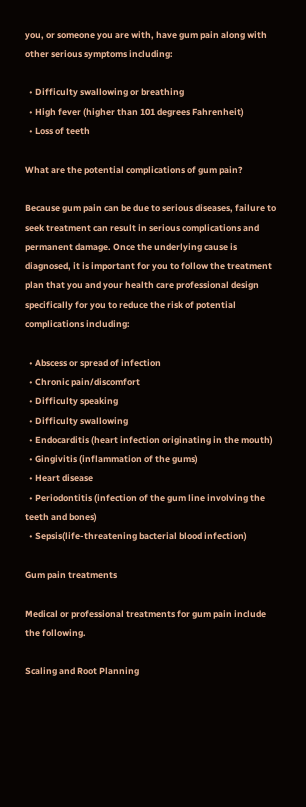you, or someone you are with, have gum pain along with other serious symptoms including:

  • Difficulty swallowing or breathing
  • High fever (higher than 101 degrees Fahrenheit)
  • Loss of teeth

What are the potential complications of gum pain?

Because gum pain can be due to serious diseases, failure to seek treatment can result in serious complications and permanent damage. Once the underlying cause is diagnosed, it is important for you to follow the treatment plan that you and your health care professional design specifically for you to reduce the risk of potential complications including:

  • Abscess or spread of infection
  • Chronic pain/discomfort
  • Difficulty speaking
  • Difficulty swallowing
  • Endocarditis (heart infection originating in the mouth)
  • Gingivitis (inflammation of the gums)
  • Heart disease
  • Periodontitis (infection of the gum line involving the teeth and bones)
  • Sepsis(life-threatening bacterial blood infection)

Gum pain treatments

Medical or professional treatments for gum pain include the following.

Scaling and Root Planning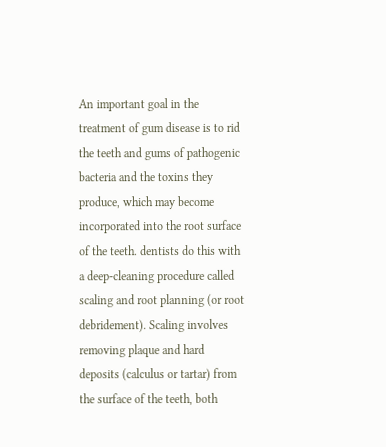An important goal in the treatment of gum disease is to rid the teeth and gums of pathogenic bacteria and the toxins they produce, which may become incorporated into the root surface of the teeth. dentists do this with a deep-cleaning procedure called scaling and root planning (or root debridement). Scaling involves removing plaque and hard deposits (calculus or tartar) from the surface of the teeth, both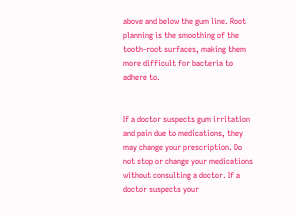above and below the gum line. Root planning is the smoothing of the tooth-root surfaces, making them more difficult for bacteria to adhere to.


If a doctor suspects gum irritation and pain due to medications, they may change your prescription. Do not stop or change your medications without consulting a doctor. If a doctor suspects your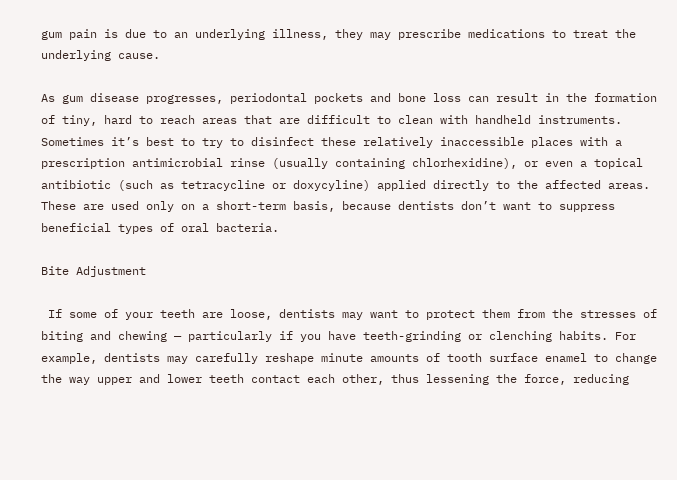gum pain is due to an underlying illness, they may prescribe medications to treat the underlying cause.

As gum disease progresses, periodontal pockets and bone loss can result in the formation of tiny, hard to reach areas that are difficult to clean with handheld instruments. Sometimes it’s best to try to disinfect these relatively inaccessible places with a prescription antimicrobial rinse (usually containing chlorhexidine), or even a topical antibiotic (such as tetracycline or doxycyline) applied directly to the affected areas. These are used only on a short-term basis, because dentists don’t want to suppress beneficial types of oral bacteria.

Bite Adjustment

 If some of your teeth are loose, dentists may want to protect them from the stresses of biting and chewing — particularly if you have teeth-grinding or clenching habits. For example, dentists may carefully reshape minute amounts of tooth surface enamel to change the way upper and lower teeth contact each other, thus lessening the force, reducing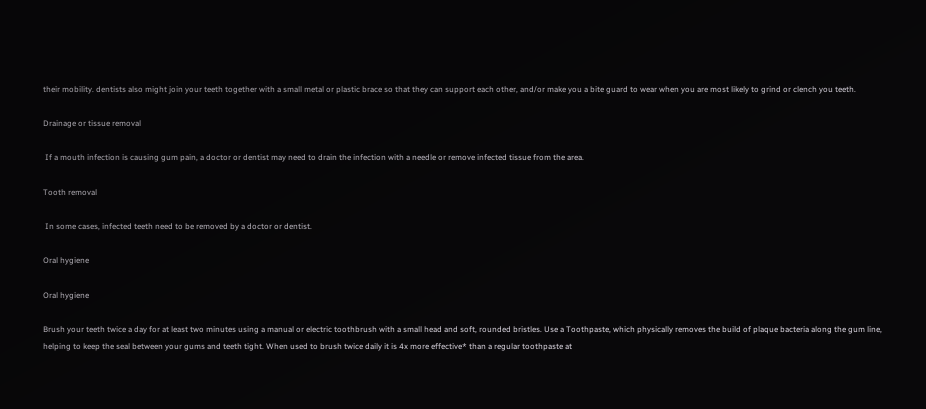their mobility. dentists also might join your teeth together with a small metal or plastic brace so that they can support each other, and/or make you a bite guard to wear when you are most likely to grind or clench you teeth.

Drainage or tissue removal

 If a mouth infection is causing gum pain, a doctor or dentist may need to drain the infection with a needle or remove infected tissue from the area.

Tooth removal

 In some cases, infected teeth need to be removed by a doctor or dentist.

Oral hygiene

Oral hygiene

Brush your teeth twice a day for at least two minutes using a manual or electric toothbrush with a small head and soft, rounded bristles. Use a Toothpaste, which physically removes the build of plaque bacteria along the gum line, helping to keep the seal between your gums and teeth tight. When used to brush twice daily it is 4x more effective* than a regular toothpaste at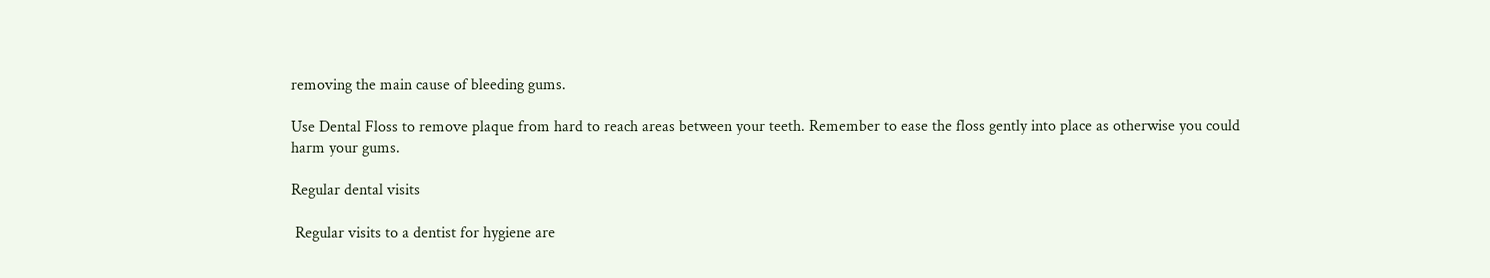removing the main cause of bleeding gums.

Use Dental Floss to remove plaque from hard to reach areas between your teeth. Remember to ease the floss gently into place as otherwise you could harm your gums.

Regular dental visits

 Regular visits to a dentist for hygiene are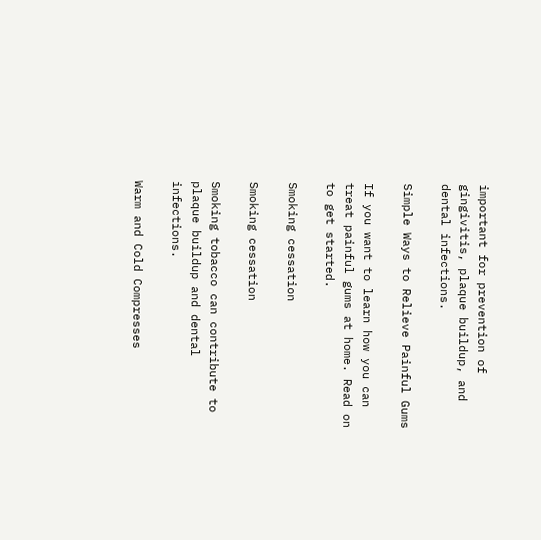important for prevention of gingivitis, plaque buildup, and dental infections.

Simple Ways to Relieve Painful Gums

If you want to learn how you can treat painful gums at home. Read on to get started.

Smoking cessation

Smoking cessation

Smoking tobacco can contribute to plaque buildup and dental infections.

Warm and Cold Compresses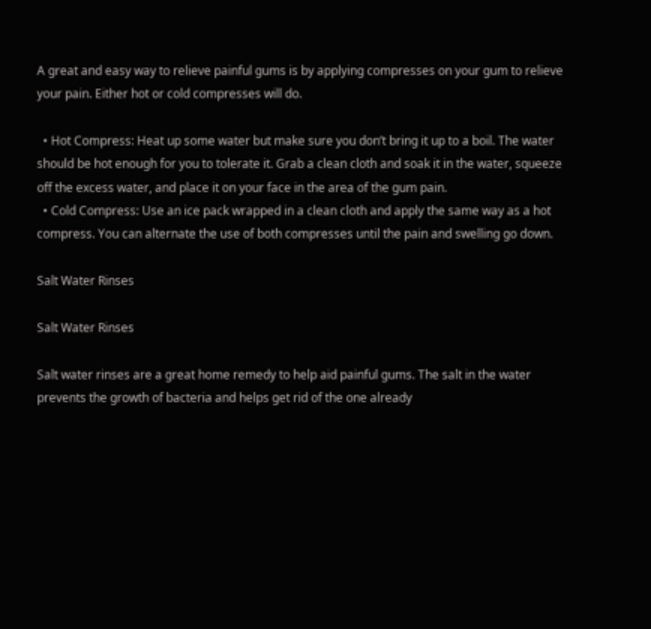A great and easy way to relieve painful gums is by applying compresses on your gum to relieve your pain. Either hot or cold compresses will do.

  • Hot Compress: Heat up some water but make sure you don’t bring it up to a boil. The water should be hot enough for you to tolerate it. Grab a clean cloth and soak it in the water, squeeze off the excess water, and place it on your face in the area of the gum pain.
  • Cold Compress: Use an ice pack wrapped in a clean cloth and apply the same way as a hot compress. You can alternate the use of both compresses until the pain and swelling go down.

Salt Water Rinses

Salt Water Rinses

Salt water rinses are a great home remedy to help aid painful gums. The salt in the water prevents the growth of bacteria and helps get rid of the one already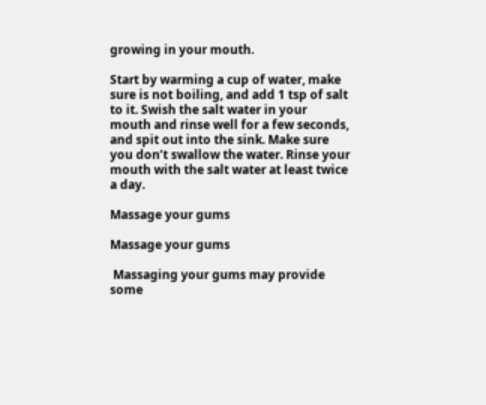growing in your mouth.

Start by warming a cup of water, make sure is not boiling, and add 1 tsp of salt to it. Swish the salt water in your mouth and rinse well for a few seconds, and spit out into the sink. Make sure you don’t swallow the water. Rinse your mouth with the salt water at least twice a day.

Massage your gums

Massage your gums

 Massaging your gums may provide some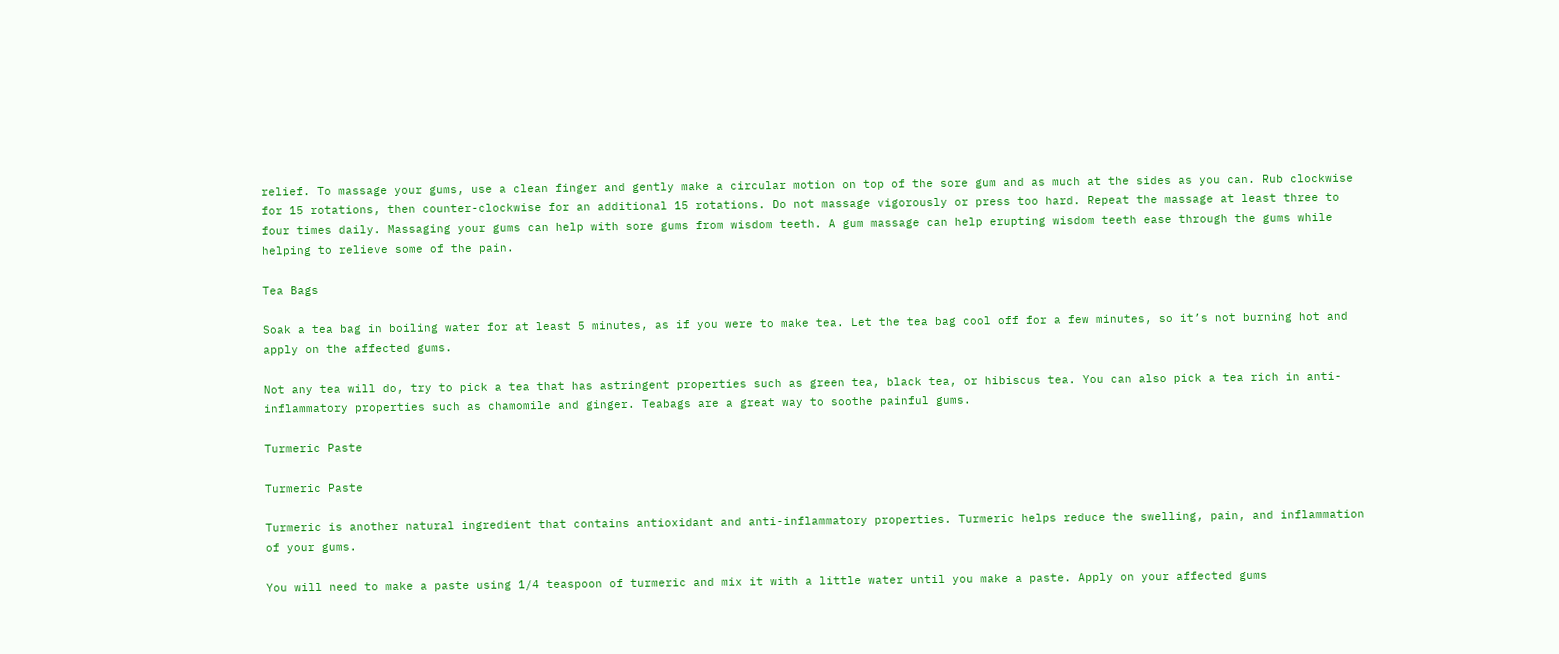relief. To massage your gums, use a clean finger and gently make a circular motion on top of the sore gum and as much at the sides as you can. Rub clockwise for 15 rotations, then counter-clockwise for an additional 15 rotations. Do not massage vigorously or press too hard. Repeat the massage at least three to four times daily. Massaging your gums can help with sore gums from wisdom teeth. A gum massage can help erupting wisdom teeth ease through the gums while helping to relieve some of the pain.

Tea Bags

Soak a tea bag in boiling water for at least 5 minutes, as if you were to make tea. Let the tea bag cool off for a few minutes, so it’s not burning hot and apply on the affected gums.

Not any tea will do, try to pick a tea that has astringent properties such as green tea, black tea, or hibiscus tea. You can also pick a tea rich in anti-inflammatory properties such as chamomile and ginger. Teabags are a great way to soothe painful gums.

Turmeric Paste

Turmeric Paste

Turmeric is another natural ingredient that contains antioxidant and anti-inflammatory properties. Turmeric helps reduce the swelling, pain, and inflammation of your gums.

You will need to make a paste using 1/4 teaspoon of turmeric and mix it with a little water until you make a paste. Apply on your affected gums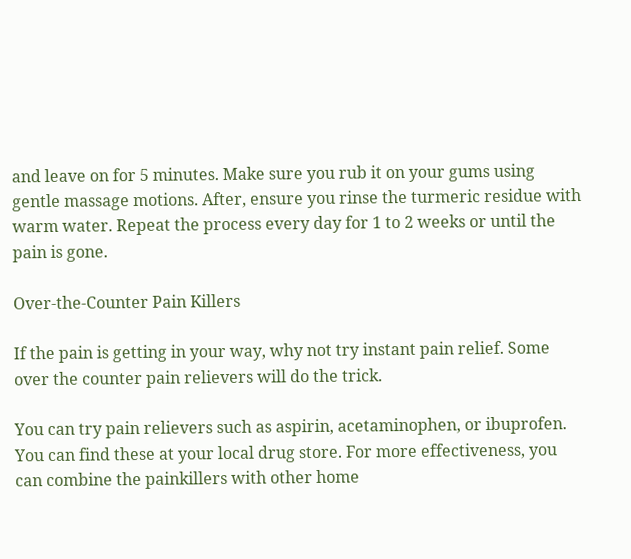and leave on for 5 minutes. Make sure you rub it on your gums using gentle massage motions. After, ensure you rinse the turmeric residue with warm water. Repeat the process every day for 1 to 2 weeks or until the pain is gone.

Over-the-Counter Pain Killers

If the pain is getting in your way, why not try instant pain relief. Some over the counter pain relievers will do the trick.

You can try pain relievers such as aspirin, acetaminophen, or ibuprofen. You can find these at your local drug store. For more effectiveness, you can combine the painkillers with other home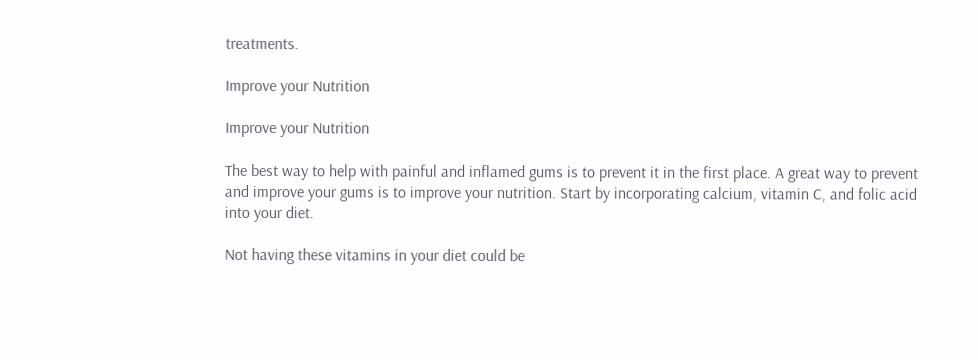treatments.

Improve your Nutrition

Improve your Nutrition

The best way to help with painful and inflamed gums is to prevent it in the first place. A great way to prevent and improve your gums is to improve your nutrition. Start by incorporating calcium, vitamin C, and folic acid into your diet.

Not having these vitamins in your diet could be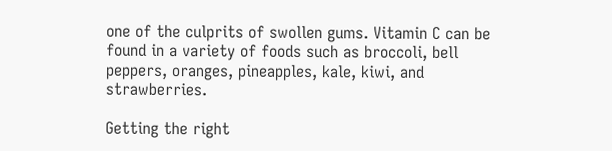one of the culprits of swollen gums. Vitamin C can be found in a variety of foods such as broccoli, bell peppers, oranges, pineapples, kale, kiwi, and strawberries.

Getting the right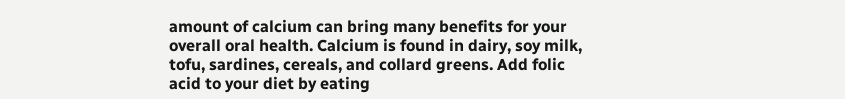amount of calcium can bring many benefits for your overall oral health. Calcium is found in dairy, soy milk, tofu, sardines, cereals, and collard greens. Add folic acid to your diet by eating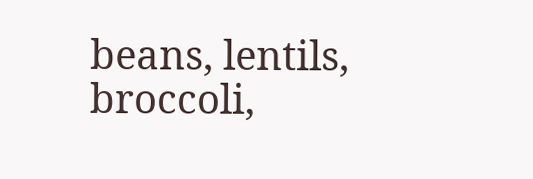beans, lentils, broccoli,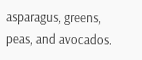asparagus, greens, peas, and avocados.